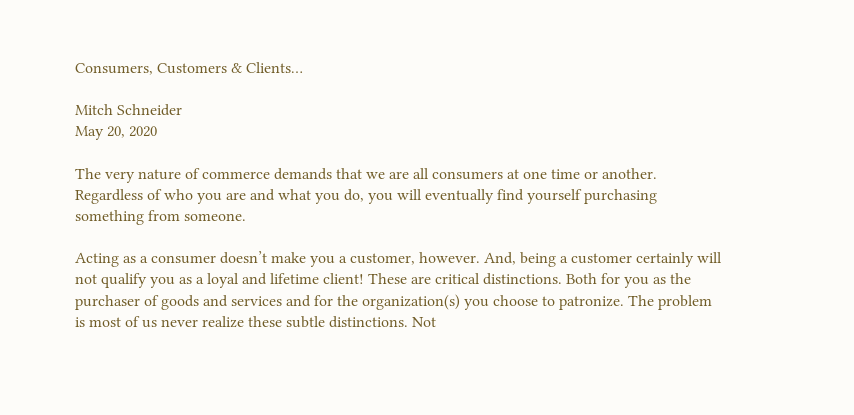Consumers, Customers & Clients…

Mitch Schneider
May 20, 2020

The very nature of commerce demands that we are all consumers at one time or another. Regardless of who you are and what you do, you will eventually find yourself purchasing something from someone.

Acting as a consumer doesn’t make you a customer, however. And, being a customer certainly will not qualify you as a loyal and lifetime client! These are critical distinctions. Both for you as the purchaser of goods and services and for the organization(s) you choose to patronize. The problem is most of us never realize these subtle distinctions. Not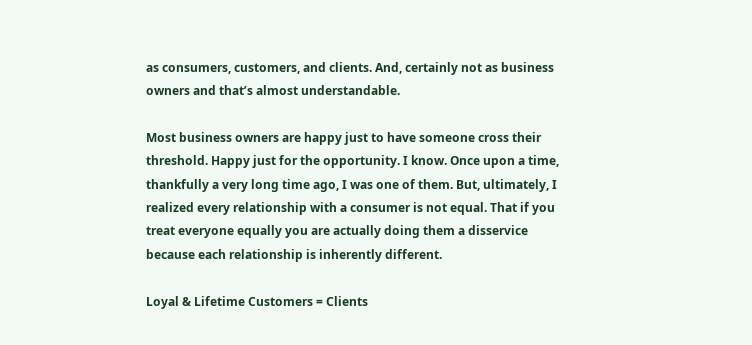as consumers, customers, and clients. And, certainly not as business owners and that’s almost understandable.

Most business owners are happy just to have someone cross their threshold. Happy just for the opportunity. I know. Once upon a time, thankfully a very long time ago, I was one of them. But, ultimately, I realized every relationship with a consumer is not equal. That if you treat everyone equally you are actually doing them a disservice because each relationship is inherently different.

Loyal & Lifetime Customers = Clients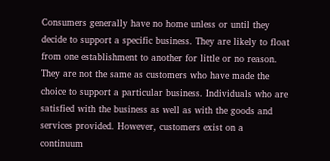Consumers generally have no home unless or until they decide to support a specific business. They are likely to float from one establishment to another for little or no reason. They are not the same as customers who have made the choice to support a particular business. Individuals who are satisfied with the business as well as with the goods and services provided. However, customers exist on a continuum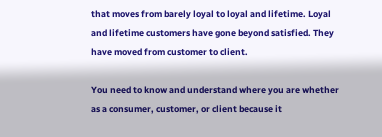that moves from barely loyal to loyal and lifetime. Loyal and lifetime customers have gone beyond satisfied. They have moved from customer to client.

You need to know and understand where you are whether as a consumer, customer, or client because it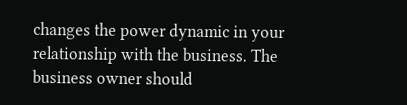changes the power dynamic in your relationship with the business. The business owner should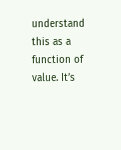understand this as a function of value. It’s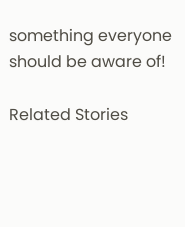something everyone should be aware of!

Related Stories